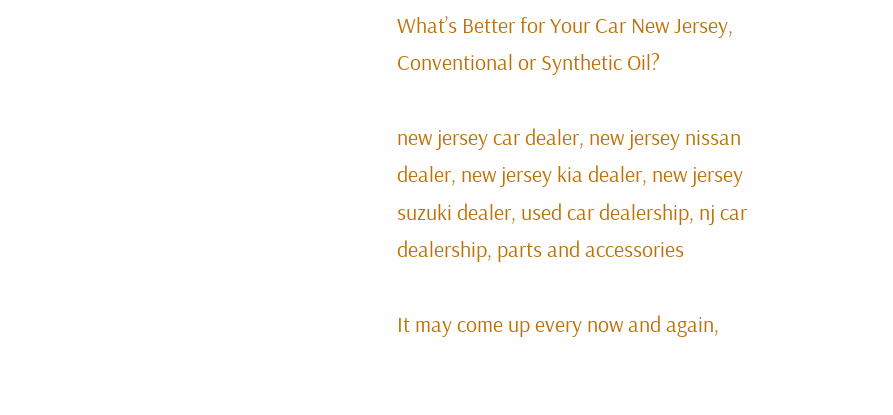What’s Better for Your Car New Jersey, Conventional or Synthetic Oil?

new jersey car dealer, new jersey nissan dealer, new jersey kia dealer, new jersey suzuki dealer, used car dealership, nj car dealership, parts and accessories

It may come up every now and again,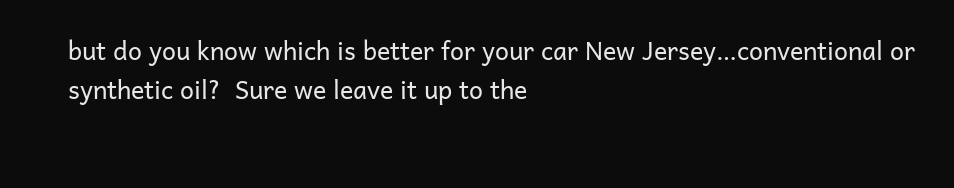but do you know which is better for your car New Jersey…conventional or synthetic oil?  Sure we leave it up to the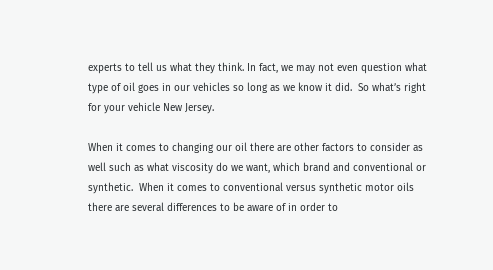experts to tell us what they think. In fact, we may not even question what type of oil goes in our vehicles so long as we know it did.  So what’s right for your vehicle New Jersey.

When it comes to changing our oil there are other factors to consider as well such as what viscosity do we want, which brand and conventional or synthetic.  When it comes to conventional versus synthetic motor oils there are several differences to be aware of in order to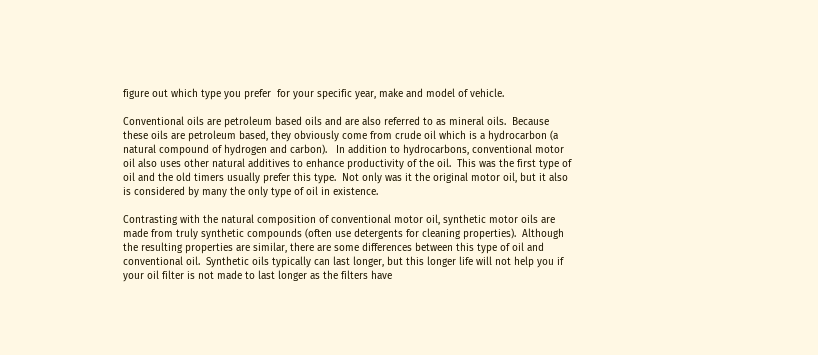figure out which type you prefer  for your specific year, make and model of vehicle.

Conventional oils are petroleum based oils and are also referred to as mineral oils.  Because these oils are petroleum based, they obviously come from crude oil which is a hydrocarbon (a natural compound of hydrogen and carbon).   In addition to hydrocarbons, conventional motor oil also uses other natural additives to enhance productivity of the oil.  This was the first type of oil and the old timers usually prefer this type.  Not only was it the original motor oil, but it also is considered by many the only type of oil in existence.

Contrasting with the natural composition of conventional motor oil, synthetic motor oils are made from truly synthetic compounds (often use detergents for cleaning properties).  Although the resulting properties are similar, there are some differences between this type of oil and conventional oil.  Synthetic oils typically can last longer, but this longer life will not help you if your oil filter is not made to last longer as the filters have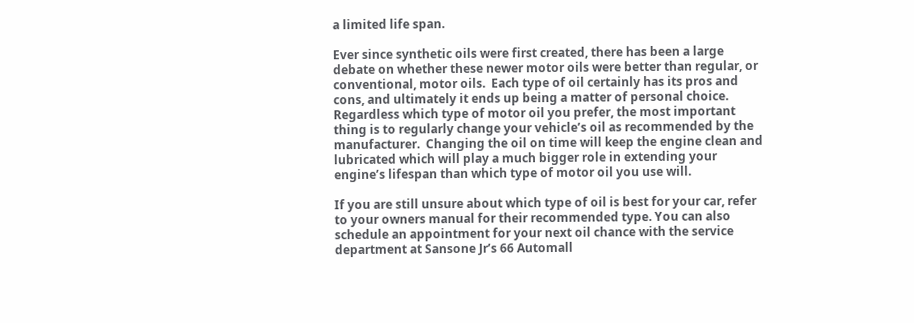a limited life span.

Ever since synthetic oils were first created, there has been a large debate on whether these newer motor oils were better than regular, or conventional, motor oils.  Each type of oil certainly has its pros and cons, and ultimately it ends up being a matter of personal choice.  Regardless which type of motor oil you prefer, the most important thing is to regularly change your vehicle’s oil as recommended by the manufacturer.  Changing the oil on time will keep the engine clean and lubricated which will play a much bigger role in extending your engine’s lifespan than which type of motor oil you use will.

If you are still unsure about which type of oil is best for your car, refer to your owners manual for their recommended type. You can also schedule an appointment for your next oil chance with the service department at Sansone Jr’s 66 Automall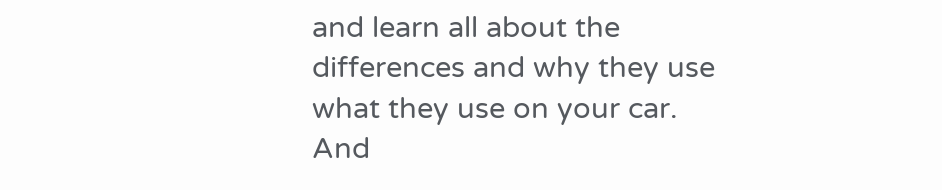and learn all about the differences and why they use what they use on your car. And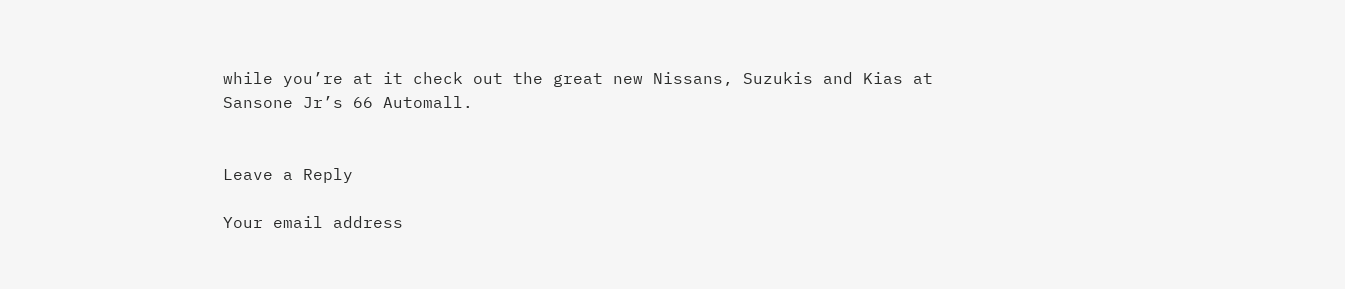while you’re at it check out the great new Nissans, Suzukis and Kias at Sansone Jr’s 66 Automall.


Leave a Reply

Your email address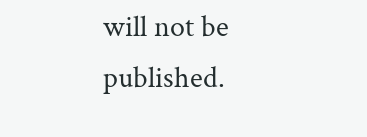will not be published.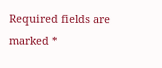Required fields are marked *